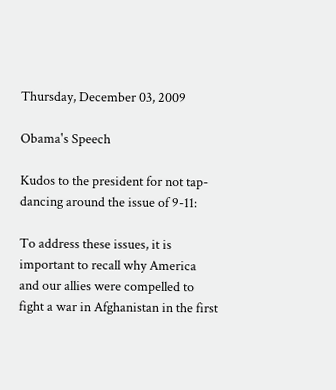Thursday, December 03, 2009

Obama's Speech

Kudos to the president for not tap-dancing around the issue of 9-11:

To address these issues, it is important to recall why America and our allies were compelled to fight a war in Afghanistan in the first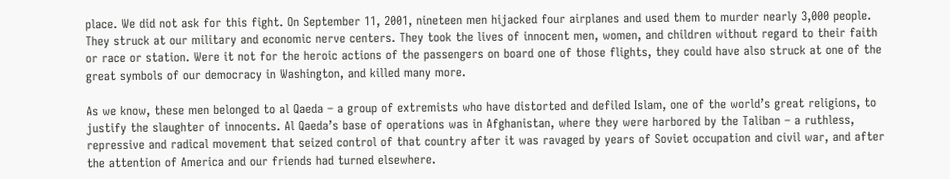place. We did not ask for this fight. On September 11, 2001, nineteen men hijacked four airplanes and used them to murder nearly 3,000 people. They struck at our military and economic nerve centers. They took the lives of innocent men, women, and children without regard to their faith or race or station. Were it not for the heroic actions of the passengers on board one of those flights, they could have also struck at one of the great symbols of our democracy in Washington, and killed many more.

As we know, these men belonged to al Qaeda – a group of extremists who have distorted and defiled Islam, one of the world’s great religions, to justify the slaughter of innocents. Al Qaeda’s base of operations was in Afghanistan, where they were harbored by the Taliban – a ruthless, repressive and radical movement that seized control of that country after it was ravaged by years of Soviet occupation and civil war, and after the attention of America and our friends had turned elsewhere.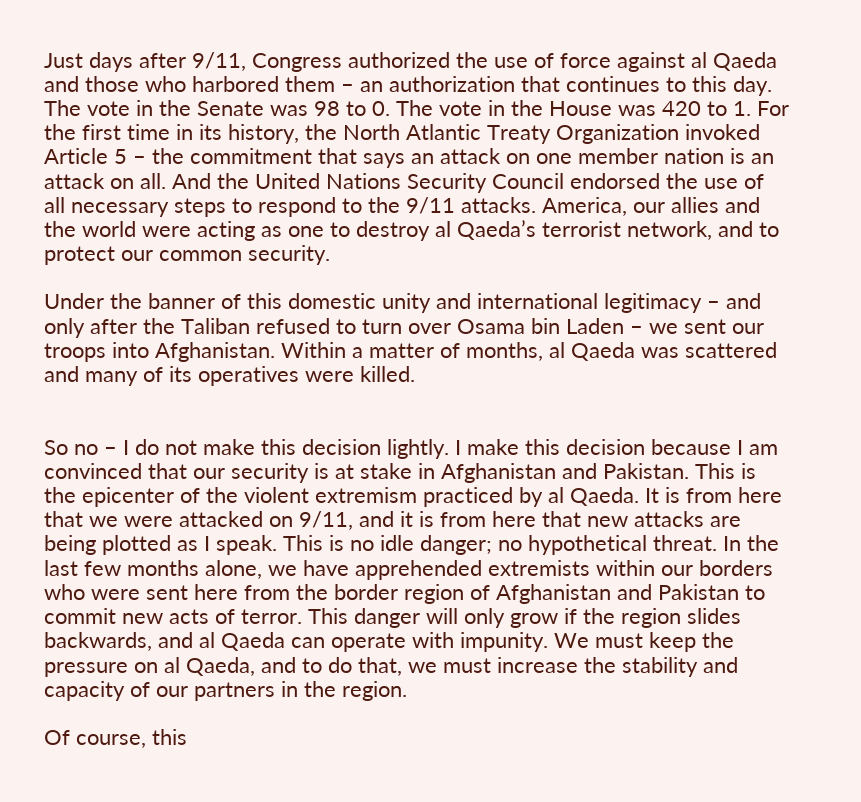Just days after 9/11, Congress authorized the use of force against al Qaeda and those who harbored them – an authorization that continues to this day. The vote in the Senate was 98 to 0. The vote in the House was 420 to 1. For the first time in its history, the North Atlantic Treaty Organization invoked Article 5 – the commitment that says an attack on one member nation is an attack on all. And the United Nations Security Council endorsed the use of all necessary steps to respond to the 9/11 attacks. America, our allies and the world were acting as one to destroy al Qaeda’s terrorist network, and to protect our common security.

Under the banner of this domestic unity and international legitimacy – and only after the Taliban refused to turn over Osama bin Laden – we sent our troops into Afghanistan. Within a matter of months, al Qaeda was scattered and many of its operatives were killed.


So no – I do not make this decision lightly. I make this decision because I am convinced that our security is at stake in Afghanistan and Pakistan. This is the epicenter of the violent extremism practiced by al Qaeda. It is from here that we were attacked on 9/11, and it is from here that new attacks are being plotted as I speak. This is no idle danger; no hypothetical threat. In the last few months alone, we have apprehended extremists within our borders who were sent here from the border region of Afghanistan and Pakistan to commit new acts of terror. This danger will only grow if the region slides backwards, and al Qaeda can operate with impunity. We must keep the pressure on al Qaeda, and to do that, we must increase the stability and capacity of our partners in the region.

Of course, this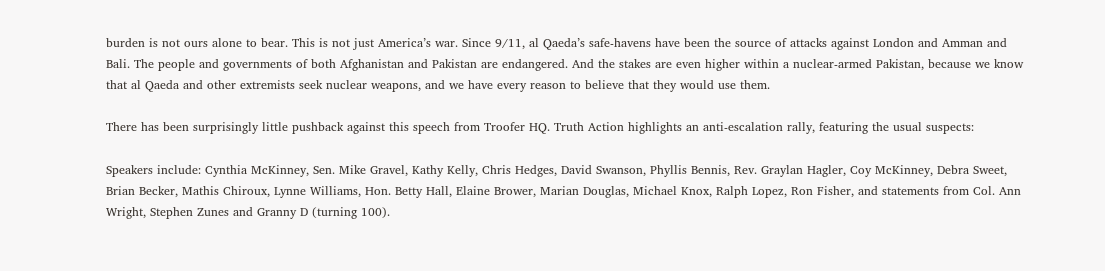burden is not ours alone to bear. This is not just America’s war. Since 9/11, al Qaeda’s safe-havens have been the source of attacks against London and Amman and Bali. The people and governments of both Afghanistan and Pakistan are endangered. And the stakes are even higher within a nuclear-armed Pakistan, because we know that al Qaeda and other extremists seek nuclear weapons, and we have every reason to believe that they would use them.

There has been surprisingly little pushback against this speech from Troofer HQ. Truth Action highlights an anti-escalation rally, featuring the usual suspects:

Speakers include: Cynthia McKinney, Sen. Mike Gravel, Kathy Kelly, Chris Hedges, David Swanson, Phyllis Bennis, Rev. Graylan Hagler, Coy McKinney, Debra Sweet, Brian Becker, Mathis Chiroux, Lynne Williams, Hon. Betty Hall, Elaine Brower, Marian Douglas, Michael Knox, Ralph Lopez, Ron Fisher, and statements from Col. Ann Wright, Stephen Zunes and Granny D (turning 100).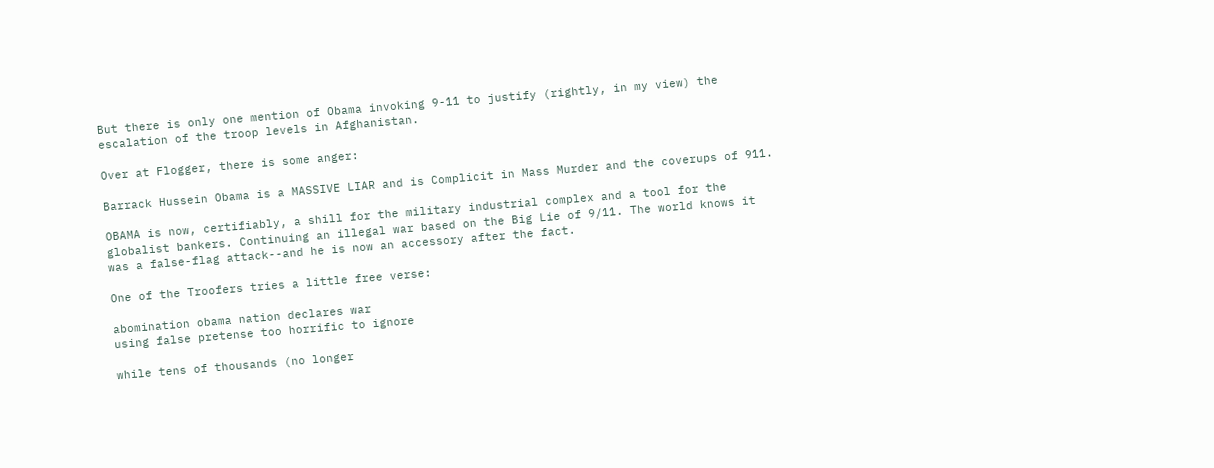But there is only one mention of Obama invoking 9-11 to justify (rightly, in my view) the escalation of the troop levels in Afghanistan.

Over at Flogger, there is some anger:

Barrack Hussein Obama is a MASSIVE LIAR and is Complicit in Mass Murder and the coverups of 911.

OBAMA is now, certifiably, a shill for the military industrial complex and a tool for the globalist bankers. Continuing an illegal war based on the Big Lie of 9/11. The world knows it was a false-flag attack--and he is now an accessory after the fact.

One of the Troofers tries a little free verse:

abomination obama nation declares war
using false pretense too horrific to ignore

while tens of thousands (no longer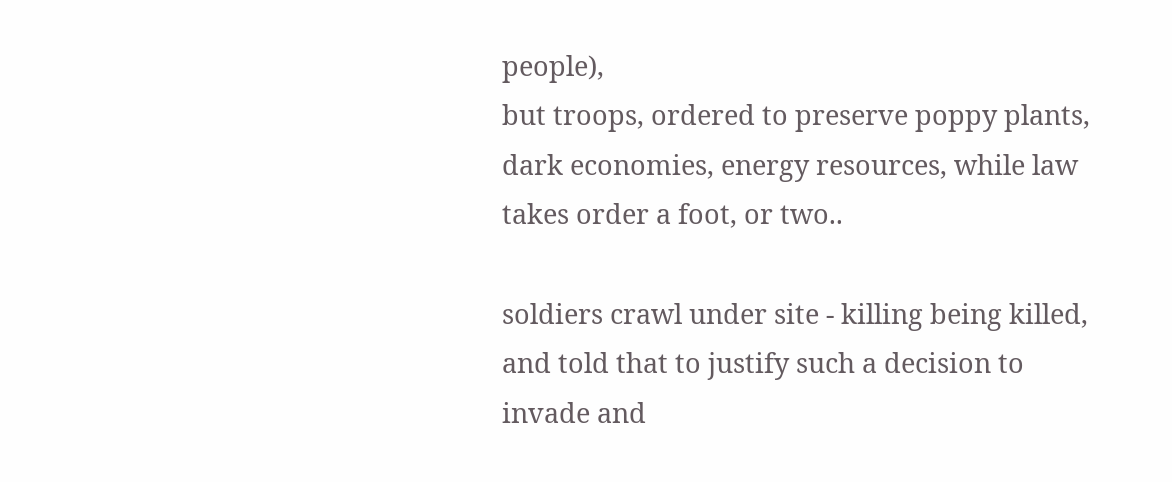people),
but troops, ordered to preserve poppy plants,
dark economies, energy resources, while law
takes order a foot, or two..

soldiers crawl under site - killing being killed,
and told that to justify such a decision to
invade and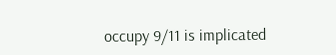occupy 9/11 is implicated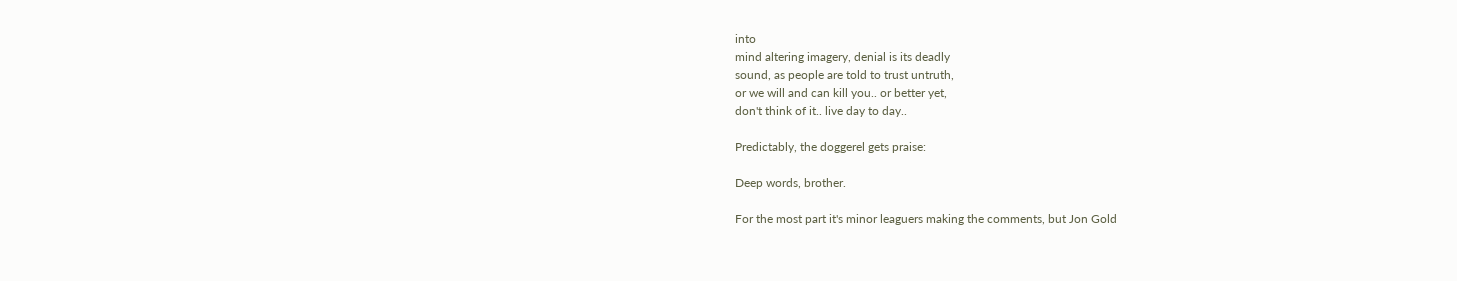into
mind altering imagery, denial is its deadly
sound, as people are told to trust untruth,
or we will and can kill you.. or better yet,
don't think of it.. live day to day..

Predictably, the doggerel gets praise:

Deep words, brother.

For the most part it's minor leaguers making the comments, but Jon Gold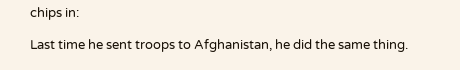chips in:

Last time he sent troops to Afghanistan, he did the same thing.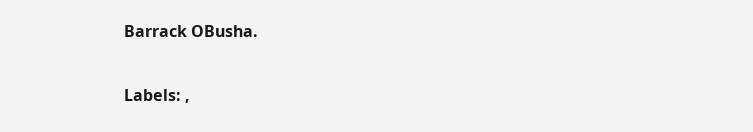Barrack OBusha.

Labels: ,